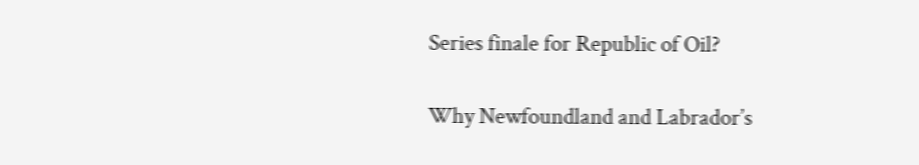Series finale for Republic of Oil?

Why Newfoundland and Labrador’s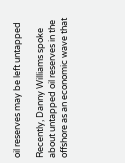oil reserves may be left untapped

Recently, Danny Williams spoke about untapped oil reserves in the offshore as an economic wave that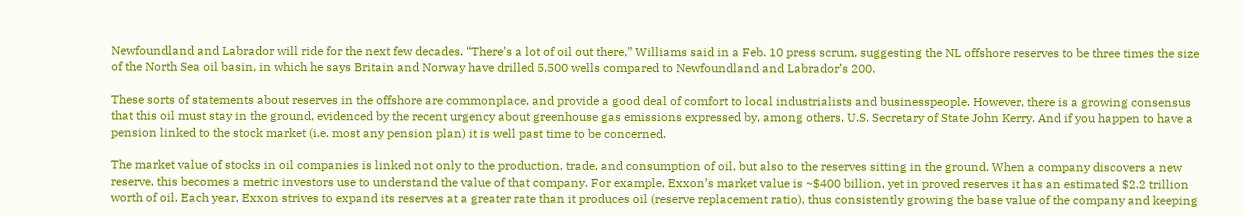Newfoundland and Labrador will ride for the next few decades. “There’s a lot of oil out there,” Williams said in a Feb. 10 press scrum, suggesting the NL offshore reserves to be three times the size of the North Sea oil basin, in which he says Britain and Norway have drilled 5,500 wells compared to Newfoundland and Labrador’s 200.

These sorts of statements about reserves in the offshore are commonplace, and provide a good deal of comfort to local industrialists and businesspeople. However, there is a growing consensus that this oil must stay in the ground, evidenced by the recent urgency about greenhouse gas emissions expressed by, among others, U.S. Secretary of State John Kerry. And if you happen to have a pension linked to the stock market (i.e. most any pension plan) it is well past time to be concerned.

The market value of stocks in oil companies is linked not only to the production, trade, and consumption of oil, but also to the reserves sitting in the ground. When a company discovers a new reserve, this becomes a metric investors use to understand the value of that company. For example, Exxon’s market value is ~$400 billion, yet in proved reserves it has an estimated $2.2 trillion worth of oil. Each year, Exxon strives to expand its reserves at a greater rate than it produces oil (reserve replacement ratio), thus consistently growing the base value of the company and keeping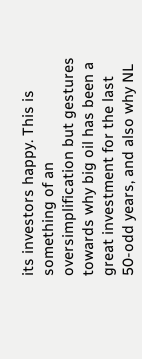its investors happy. This is something of an oversimplification but gestures towards why big oil has been a great investment for the last 50-odd years, and also why NL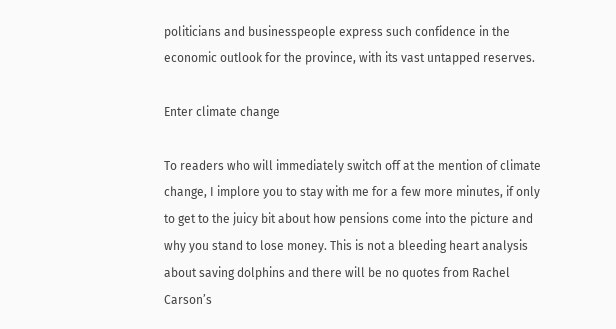politicians and businesspeople express such confidence in the economic outlook for the province, with its vast untapped reserves.

Enter climate change

To readers who will immediately switch off at the mention of climate change, I implore you to stay with me for a few more minutes, if only to get to the juicy bit about how pensions come into the picture and why you stand to lose money. This is not a bleeding heart analysis about saving dolphins and there will be no quotes from Rachel Carson’s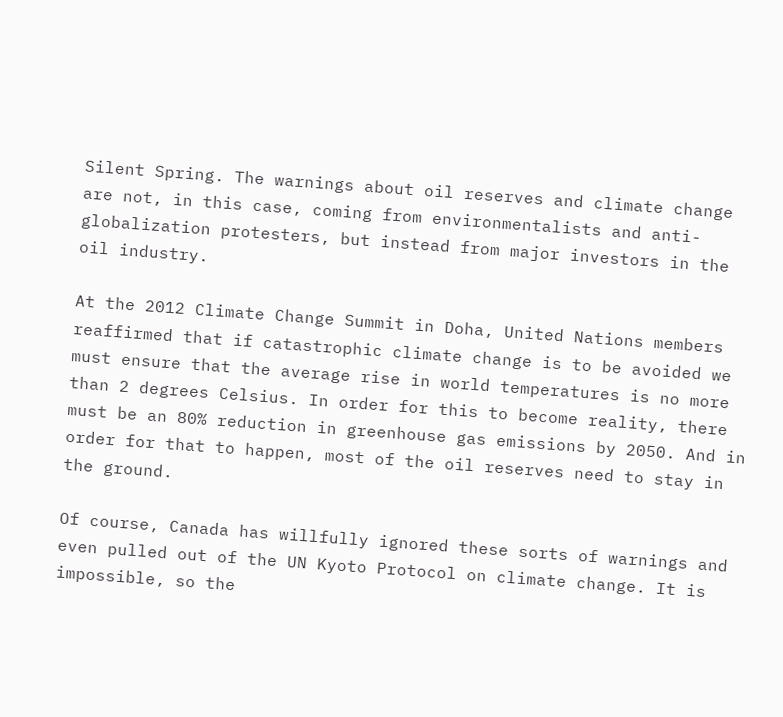Silent Spring. The warnings about oil reserves and climate change are not, in this case, coming from environmentalists and anti-globalization protesters, but instead from major investors in the oil industry.

At the 2012 Climate Change Summit in Doha, United Nations members reaffirmed that if catastrophic climate change is to be avoided we must ensure that the average rise in world temperatures is no more than 2 degrees Celsius. In order for this to become reality, there must be an 80% reduction in greenhouse gas emissions by 2050. And in order for that to happen, most of the oil reserves need to stay in the ground.

Of course, Canada has willfully ignored these sorts of warnings and even pulled out of the UN Kyoto Protocol on climate change. It is impossible, so the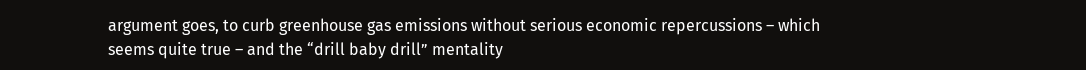argument goes, to curb greenhouse gas emissions without serious economic repercussions – which seems quite true – and the “drill baby drill” mentality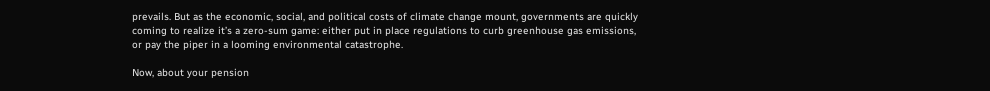prevails. But as the economic, social, and political costs of climate change mount, governments are quickly coming to realize it’s a zero-sum game: either put in place regulations to curb greenhouse gas emissions, or pay the piper in a looming environmental catastrophe.

Now, about your pension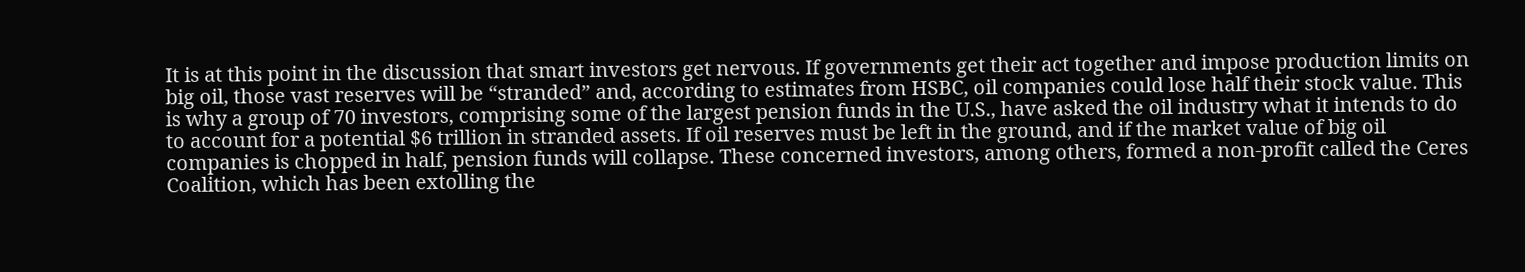It is at this point in the discussion that smart investors get nervous. If governments get their act together and impose production limits on big oil, those vast reserves will be “stranded” and, according to estimates from HSBC, oil companies could lose half their stock value. This is why a group of 70 investors, comprising some of the largest pension funds in the U.S., have asked the oil industry what it intends to do to account for a potential $6 trillion in stranded assets. If oil reserves must be left in the ground, and if the market value of big oil companies is chopped in half, pension funds will collapse. These concerned investors, among others, formed a non-profit called the Ceres Coalition, which has been extolling the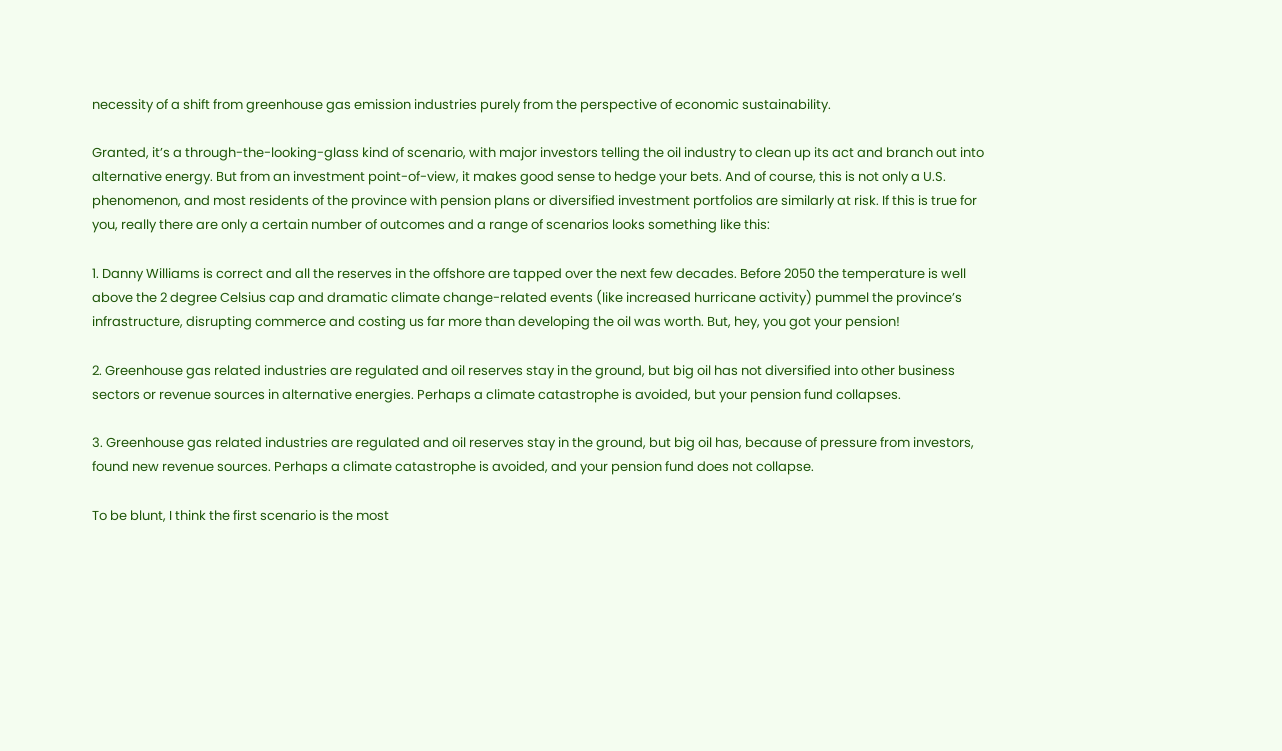necessity of a shift from greenhouse gas emission industries purely from the perspective of economic sustainability.

Granted, it’s a through-the-looking-glass kind of scenario, with major investors telling the oil industry to clean up its act and branch out into alternative energy. But from an investment point-of-view, it makes good sense to hedge your bets. And of course, this is not only a U.S. phenomenon, and most residents of the province with pension plans or diversified investment portfolios are similarly at risk. If this is true for you, really there are only a certain number of outcomes and a range of scenarios looks something like this:

1. Danny Williams is correct and all the reserves in the offshore are tapped over the next few decades. Before 2050 the temperature is well above the 2 degree Celsius cap and dramatic climate change-related events (like increased hurricane activity) pummel the province’s infrastructure, disrupting commerce and costing us far more than developing the oil was worth. But, hey, you got your pension!

2. Greenhouse gas related industries are regulated and oil reserves stay in the ground, but big oil has not diversified into other business sectors or revenue sources in alternative energies. Perhaps a climate catastrophe is avoided, but your pension fund collapses.

3. Greenhouse gas related industries are regulated and oil reserves stay in the ground, but big oil has, because of pressure from investors, found new revenue sources. Perhaps a climate catastrophe is avoided, and your pension fund does not collapse.

To be blunt, I think the first scenario is the most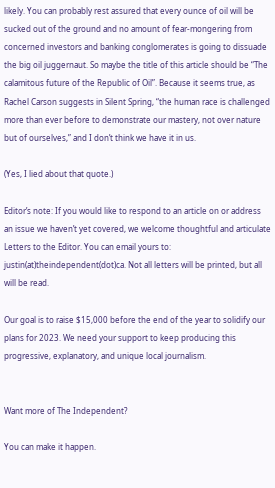likely. You can probably rest assured that every ounce of oil will be sucked out of the ground and no amount of fear-mongering from concerned investors and banking conglomerates is going to dissuade the big oil juggernaut. So maybe the title of this article should be “The calamitous future of the Republic of Oil”. Because it seems true, as Rachel Carson suggests in Silent Spring, “the human race is challenged more than ever before to demonstrate our mastery, not over nature but of ourselves,” and I don’t think we have it in us.

(Yes, I lied about that quote.)

Editor’s note: If you would like to respond to an article on or address an issue we haven’t yet covered, we welcome thoughtful and articulate Letters to the Editor. You can email yours to: justin(at)theindependent(dot)ca. Not all letters will be printed, but all will be read.

Our goal is to raise $15,000 before the end of the year to solidify our plans for 2023. We need your support to keep producing this progressive, explanatory, and unique local journalism.


Want more of The Independent?

You can make it happen.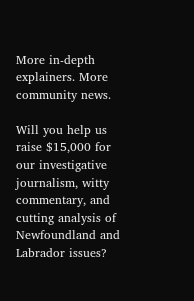More in-depth explainers. More community news.

Will you help us raise $15,000 for our investigative journalism, witty commentary, and cutting analysis of Newfoundland and Labrador issues?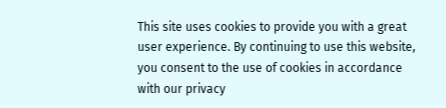This site uses cookies to provide you with a great user experience. By continuing to use this website, you consent to the use of cookies in accordance with our privacy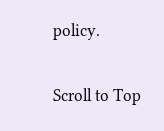policy.

Scroll to Top